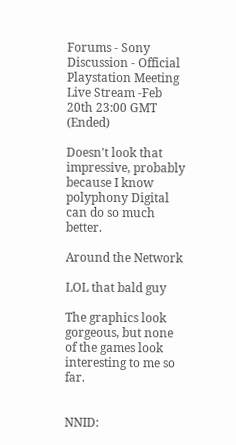Forums - Sony Discussion - Official Playstation Meeting Live Stream -Feb 20th 23:00 GMT (Ended)

Doesn't look that impressive, probably because I know polyphony Digital can do so much better.

Around the Network

LOL that bald guy

The graphics look gorgeous, but none of the games look interesting to me so far.


NNID: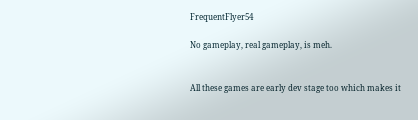FrequentFlyer54

No gameplay, real gameplay, is meh.


All these games are early dev stage too which makes it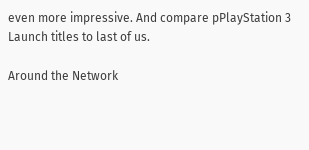even more impressive. And compare pPlayStation 3
Launch titles to last of us.

Around the Network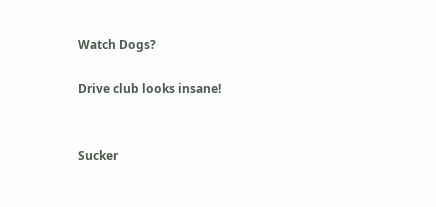Watch Dogs?

Drive club looks insane!


Sucker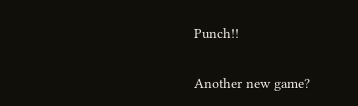Punch!!

Another new game?